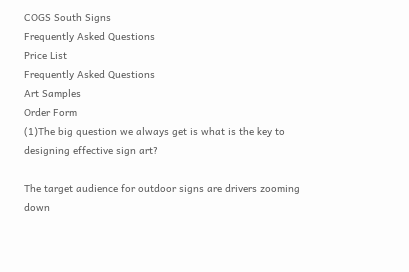COGS South Signs
Frequently Asked Questions
Price List
Frequently Asked Questions
Art Samples
Order Form
(1)The big question we always get is what is the key to designing effective sign art?

The target audience for outdoor signs are drivers zooming down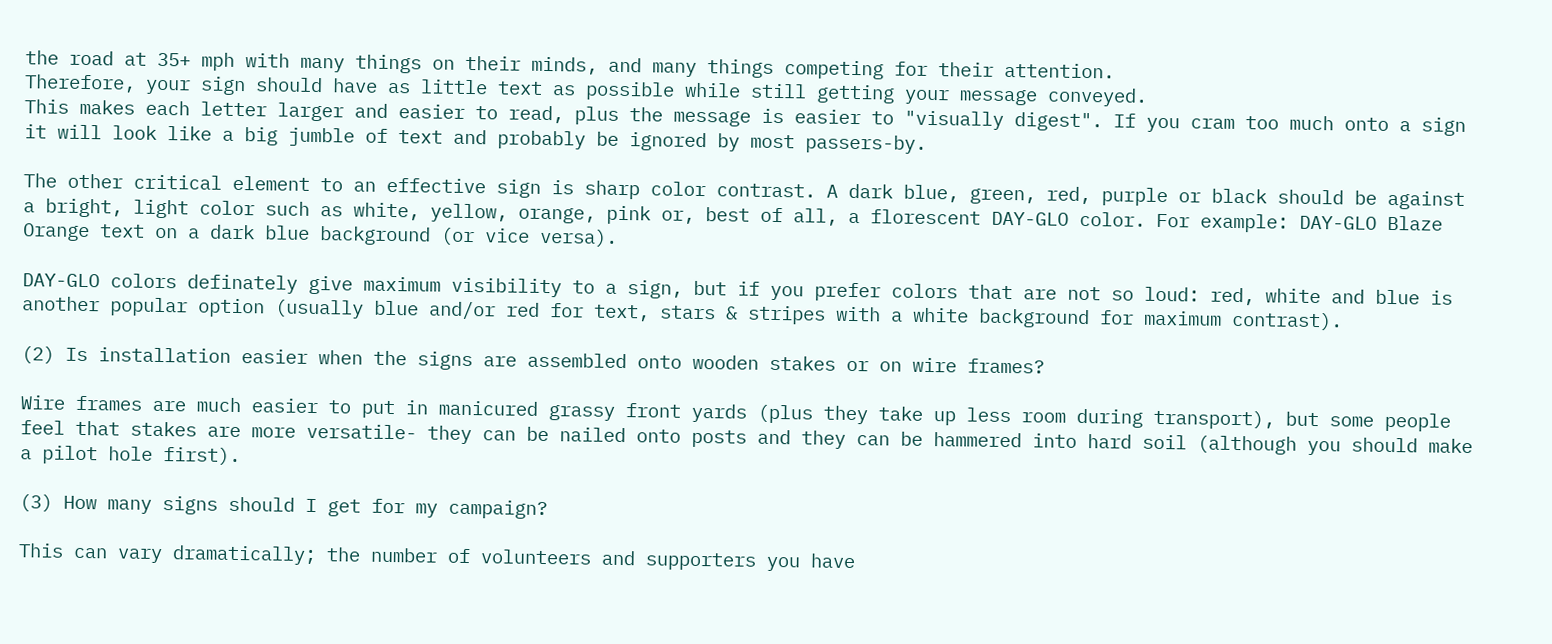the road at 35+ mph with many things on their minds, and many things competing for their attention.
Therefore, your sign should have as little text as possible while still getting your message conveyed.
This makes each letter larger and easier to read, plus the message is easier to "visually digest". If you cram too much onto a sign it will look like a big jumble of text and probably be ignored by most passers-by.

The other critical element to an effective sign is sharp color contrast. A dark blue, green, red, purple or black should be against a bright, light color such as white, yellow, orange, pink or, best of all, a florescent DAY-GLO color. For example: DAY-GLO Blaze Orange text on a dark blue background (or vice versa).

DAY-GLO colors definately give maximum visibility to a sign, but if you prefer colors that are not so loud: red, white and blue is another popular option (usually blue and/or red for text, stars & stripes with a white background for maximum contrast).

(2) Is installation easier when the signs are assembled onto wooden stakes or on wire frames?

Wire frames are much easier to put in manicured grassy front yards (plus they take up less room during transport), but some people feel that stakes are more versatile- they can be nailed onto posts and they can be hammered into hard soil (although you should make a pilot hole first).

(3) How many signs should I get for my campaign?

This can vary dramatically; the number of volunteers and supporters you have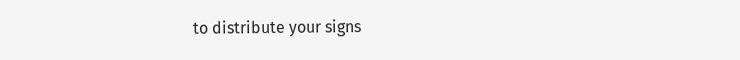to distribute your signs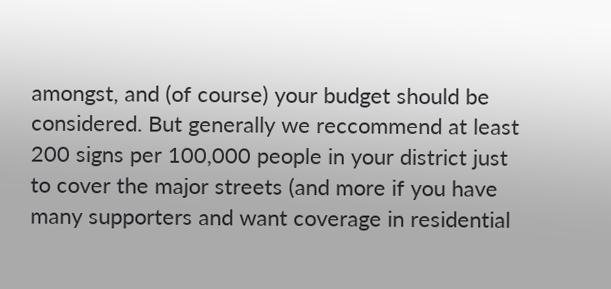amongst, and (of course) your budget should be considered. But generally we reccommend at least 200 signs per 100,000 people in your district just to cover the major streets (and more if you have many supporters and want coverage in residential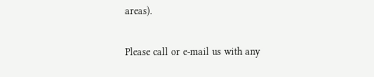areas).

Please call or e-mail us with any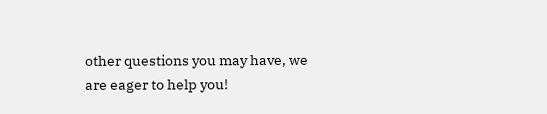other questions you may have, we are eager to help you!